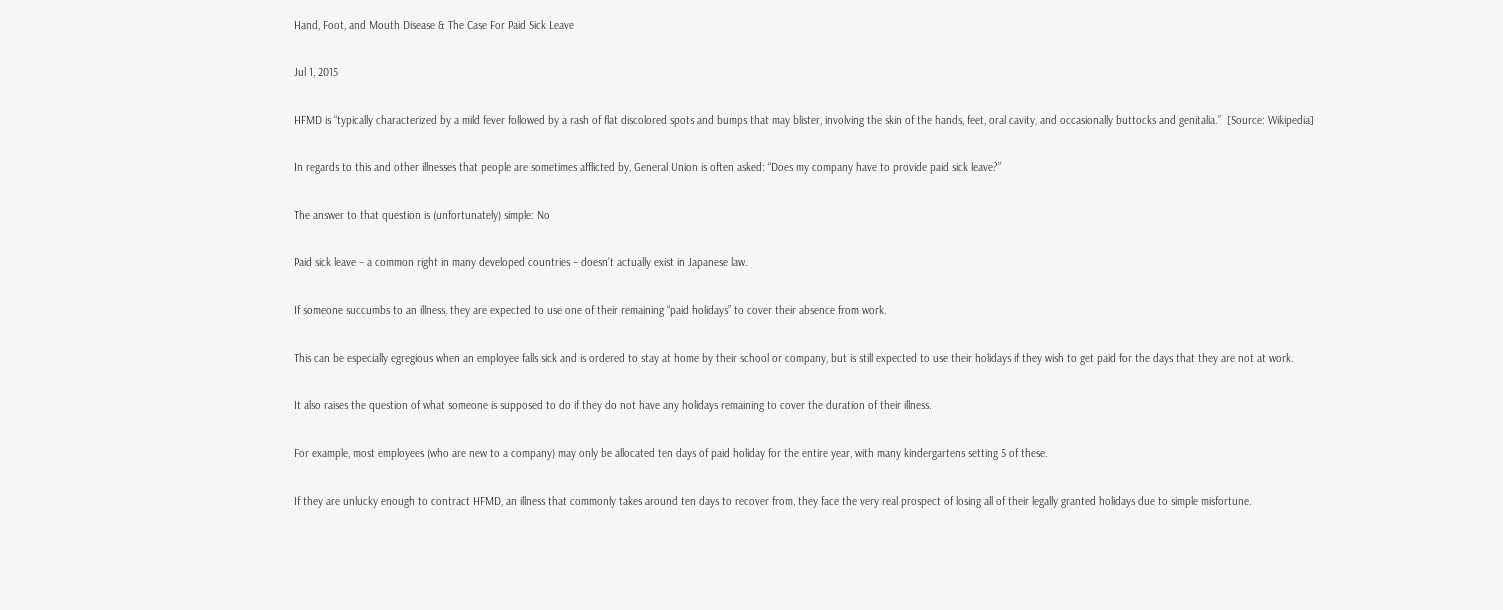Hand, Foot, and Mouth Disease & The Case For Paid Sick Leave

Jul 1, 2015

HFMD is “typically characterized by a mild fever followed by a rash of flat discolored spots and bumps that may blister, involving the skin of the hands, feet, oral cavity, and occasionally buttocks and genitalia.”  [Source: Wikipedia]

In regards to this and other illnesses that people are sometimes afflicted by, General Union is often asked: “Does my company have to provide paid sick leave?”

The answer to that question is (unfortunately) simple: No

Paid sick leave – a common right in many developed countries – doesn’t actually exist in Japanese law.

If someone succumbs to an illness, they are expected to use one of their remaining “paid holidays” to cover their absence from work.

This can be especially egregious when an employee falls sick and is ordered to stay at home by their school or company, but is still expected to use their holidays if they wish to get paid for the days that they are not at work.

It also raises the question of what someone is supposed to do if they do not have any holidays remaining to cover the duration of their illness.

For example, most employees (who are new to a company) may only be allocated ten days of paid holiday for the entire year, with many kindergartens setting 5 of these.

If they are unlucky enough to contract HFMD, an illness that commonly takes around ten days to recover from, they face the very real prospect of losing all of their legally granted holidays due to simple misfortune.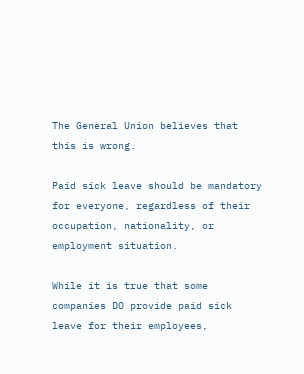The General Union believes that this is wrong.

Paid sick leave should be mandatory for everyone, regardless of their occupation, nationality, or employment situation.

While it is true that some companies DO provide paid sick leave for their employees,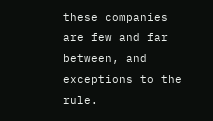these companies are few and far between, and exceptions to the rule.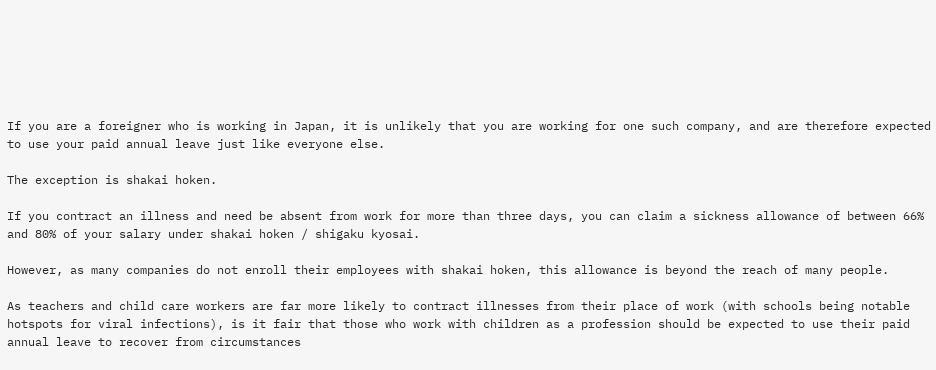If you are a foreigner who is working in Japan, it is unlikely that you are working for one such company, and are therefore expected to use your paid annual leave just like everyone else.

The exception is shakai hoken.

If you contract an illness and need be absent from work for more than three days, you can claim a sickness allowance of between 66% and 80% of your salary under shakai hoken / shigaku kyosai.

However, as many companies do not enroll their employees with shakai hoken, this allowance is beyond the reach of many people.

As teachers and child care workers are far more likely to contract illnesses from their place of work (with schools being notable hotspots for viral infections), is it fair that those who work with children as a profession should be expected to use their paid annual leave to recover from circumstances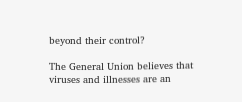beyond their control?

The General Union believes that viruses and illnesses are an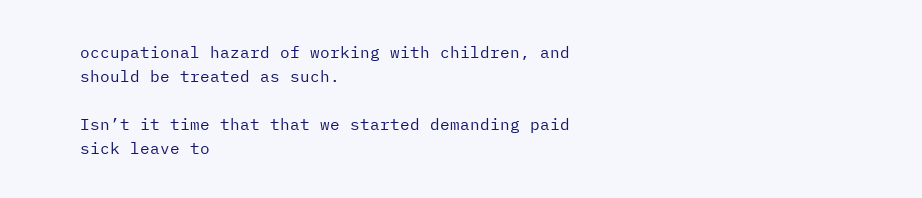occupational hazard of working with children, and should be treated as such.

Isn’t it time that that we started demanding paid sick leave to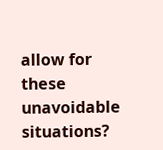allow for these unavoidable situations?